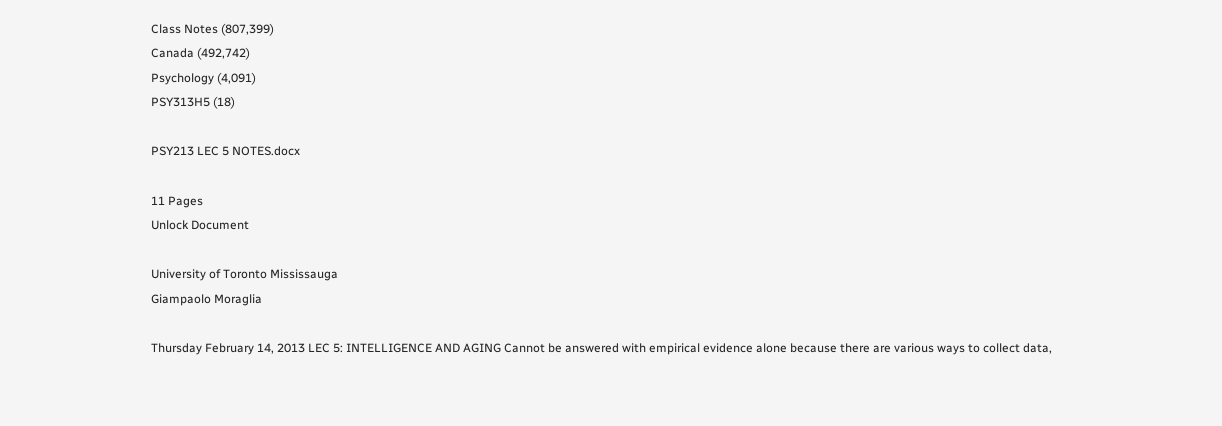Class Notes (807,399)
Canada (492,742)
Psychology (4,091)
PSY313H5 (18)

PSY213 LEC 5 NOTES.docx

11 Pages
Unlock Document

University of Toronto Mississauga
Giampaolo Moraglia

Thursday February 14, 2013 LEC 5: INTELLIGENCE AND AGING Cannot be answered with empirical evidence alone because there are various ways to collect data,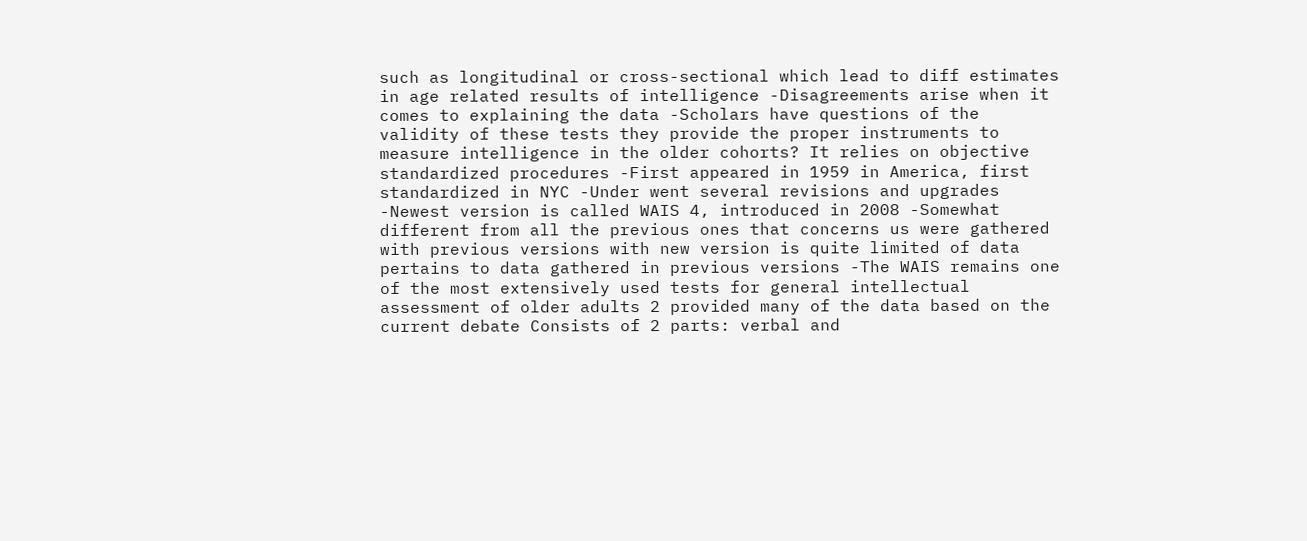such as longitudinal or cross-sectional which lead to diff estimates in age related results of intelligence -Disagreements arise when it comes to explaining the data -Scholars have questions of the validity of these tests they provide the proper instruments to measure intelligence in the older cohorts? It relies on objective standardized procedures -First appeared in 1959 in America, first standardized in NYC -Under went several revisions and upgrades -Newest version is called WAIS 4, introduced in 2008 -Somewhat different from all the previous ones that concerns us were gathered with previous versions with new version is quite limited of data pertains to data gathered in previous versions -The WAIS remains one of the most extensively used tests for general intellectual assessment of older adults 2 provided many of the data based on the current debate Consists of 2 parts: verbal and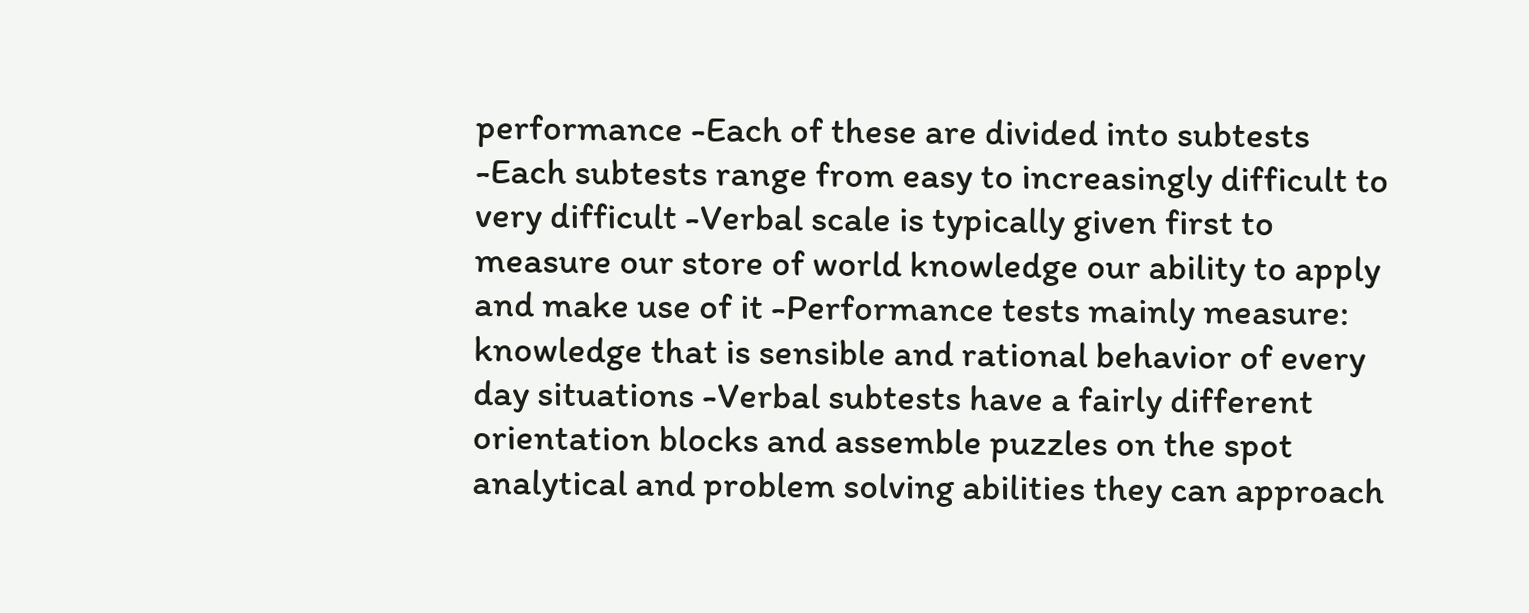performance -Each of these are divided into subtests -Each subtests range from easy to increasingly difficult to very difficult -Verbal scale is typically given first to measure our store of world knowledge our ability to apply and make use of it -Performance tests mainly measure: knowledge that is sensible and rational behavior of every day situations -Verbal subtests have a fairly different orientation blocks and assemble puzzles on the spot analytical and problem solving abilities they can approach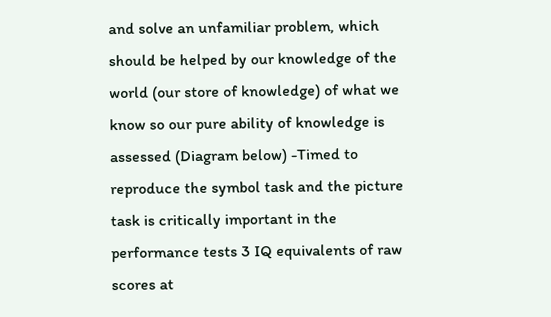and solve an unfamiliar problem, which should be helped by our knowledge of the world (our store of knowledge) of what we know so our pure ability of knowledge is assessed (Diagram below) -Timed to reproduce the symbol task and the picture task is critically important in the performance tests 3 IQ equivalents of raw scores at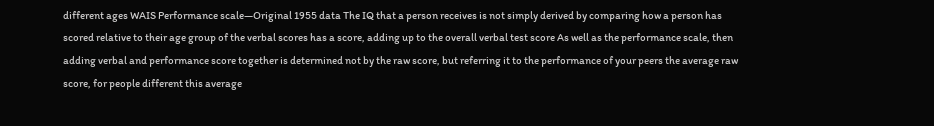different ages WAIS Performance scale—Original 1955 data The IQ that a person receives is not simply derived by comparing how a person has scored relative to their age group of the verbal scores has a score, adding up to the overall verbal test score As well as the performance scale, then adding verbal and performance score together is determined not by the raw score, but referring it to the performance of your peers the average raw score, for people different this average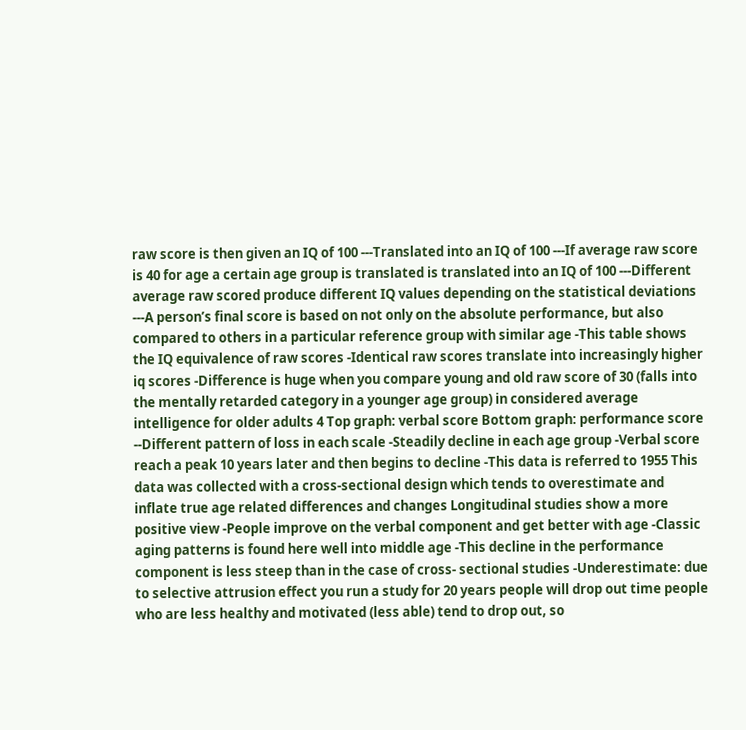raw score is then given an IQ of 100 ---Translated into an IQ of 100 ---If average raw score is 40 for age a certain age group is translated is translated into an IQ of 100 ---Different average raw scored produce different IQ values depending on the statistical deviations ---A person’s final score is based on not only on the absolute performance, but also compared to others in a particular reference group with similar age -This table shows the IQ equivalence of raw scores -Identical raw scores translate into increasingly higher iq scores -Difference is huge when you compare young and old raw score of 30 (falls into the mentally retarded category in a younger age group) in considered average intelligence for older adults 4 Top graph: verbal score Bottom graph: performance score --Different pattern of loss in each scale -Steadily decline in each age group -Verbal score reach a peak 10 years later and then begins to decline -This data is referred to 1955 This data was collected with a cross-sectional design which tends to overestimate and inflate true age related differences and changes Longitudinal studies show a more positive view -People improve on the verbal component and get better with age -Classic aging patterns is found here well into middle age -This decline in the performance component is less steep than in the case of cross- sectional studies -Underestimate: due to selective attrusion effect you run a study for 20 years people will drop out time people who are less healthy and motivated (less able) tend to drop out, so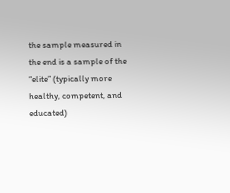the sample measured in the end is a sample of the “elite” (typically more healthy, competent, and educated)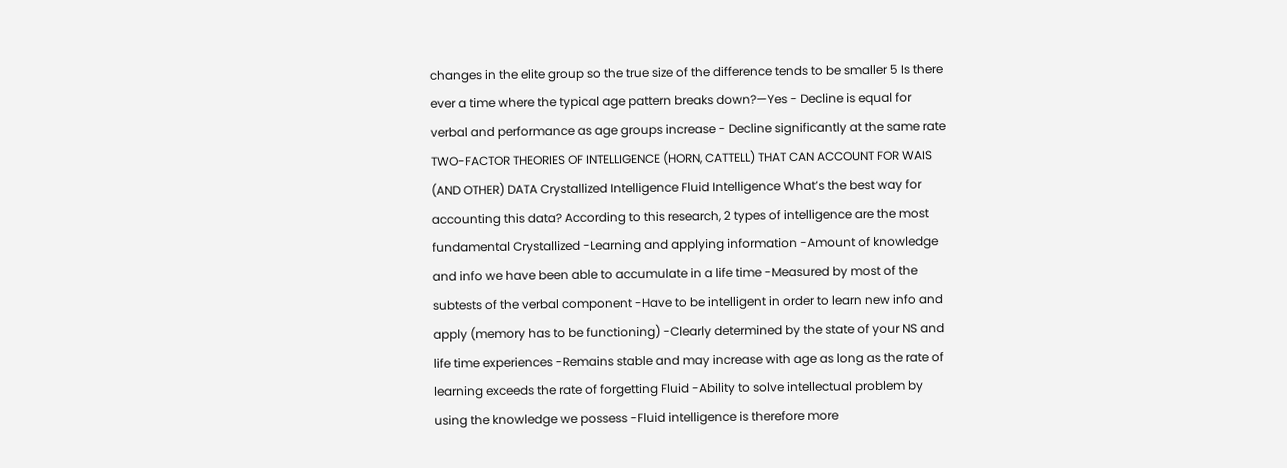changes in the elite group so the true size of the difference tends to be smaller 5 Is there ever a time where the typical age pattern breaks down?—Yes - Decline is equal for verbal and performance as age groups increase - Decline significantly at the same rate TWO-FACTOR THEORIES OF INTELLIGENCE (HORN, CATTELL) THAT CAN ACCOUNT FOR WAIS (AND OTHER) DATA Crystallized Intelligence Fluid Intelligence What’s the best way for accounting this data? According to this research, 2 types of intelligence are the most fundamental Crystallized -Learning and applying information -Amount of knowledge and info we have been able to accumulate in a life time -Measured by most of the subtests of the verbal component -Have to be intelligent in order to learn new info and apply (memory has to be functioning) -Clearly determined by the state of your NS and life time experiences -Remains stable and may increase with age as long as the rate of learning exceeds the rate of forgetting Fluid -Ability to solve intellectual problem by using the knowledge we possess -Fluid intelligence is therefore more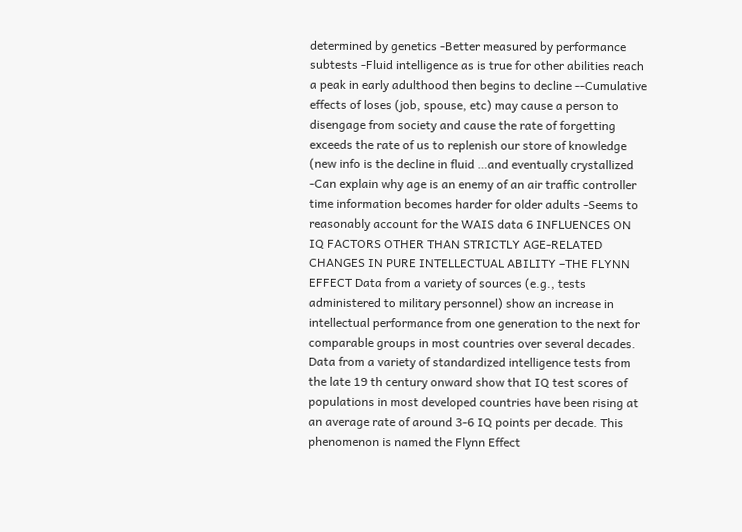determined by genetics -Better measured by performance subtests -Fluid intelligence as is true for other abilities reach a peak in early adulthood then begins to decline --Cumulative effects of loses (job, spouse, etc) may cause a person to disengage from society and cause the rate of forgetting exceeds the rate of us to replenish our store of knowledge (new info is the decline in fluid …and eventually crystallized -Can explain why age is an enemy of an air traffic controller time information becomes harder for older adults -Seems to reasonably account for the WAIS data 6 INFLUENCES ON IQ FACTORS OTHER THAN STRICTLY AGE-RELATED CHANGES IN PURE INTELLECTUAL ABILITY –THE FLYNN EFFECT Data from a variety of sources (e.g., tests administered to military personnel) show an increase in intellectual performance from one generation to the next for comparable groups in most countries over several decades. Data from a variety of standardized intelligence tests from the late 19 th century onward show that IQ test scores of populations in most developed countries have been rising at an average rate of around 3-6 IQ points per decade. This phenomenon is named the Flynn Effect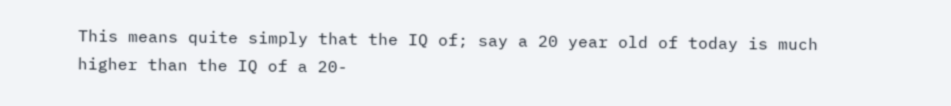This means quite simply that the IQ of; say a 20 year old of today is much higher than the IQ of a 20-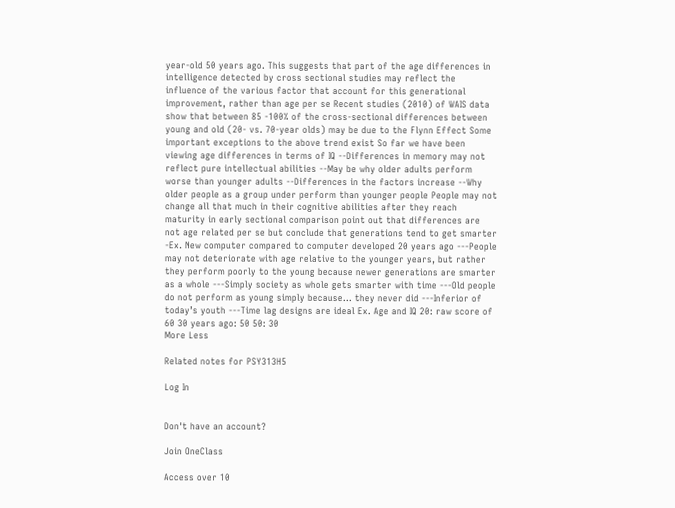year-old 50 years ago. This suggests that part of the age differences in intelligence detected by cross sectional studies may reflect the influence of the various factor that account for this generational improvement, rather than age per se Recent studies (2010) of WAIS data show that between 85 -100% of the cross-sectional differences between young and old (20- vs. 70-year olds) may be due to the Flynn Effect Some important exceptions to the above trend exist So far we have been viewing age differences in terms of IQ --Differences in memory may not reflect pure intellectual abilities --May be why older adults perform worse than younger adults --Differences in the factors increase --Why older people as a group under perform than younger people People may not change all that much in their cognitive abilities after they reach maturity in early sectional comparison point out that differences are not age related per se but conclude that generations tend to get smarter -Ex. New computer compared to computer developed 20 years ago ---People may not deteriorate with age relative to the younger years, but rather they perform poorly to the young because newer generations are smarter as a whole ---Simply society as whole gets smarter with time ---Old people do not perform as young simply because… they never did ---Inferior of today’s youth ---Time lag designs are ideal Ex. Age and IQ 20: raw score of 60 30 years ago: 50 50: 30
More Less

Related notes for PSY313H5

Log In


Don't have an account?

Join OneClass

Access over 10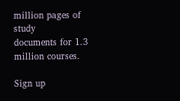million pages of study
documents for 1.3 million courses.

Sign up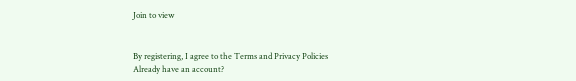Join to view


By registering, I agree to the Terms and Privacy Policies
Already have an account?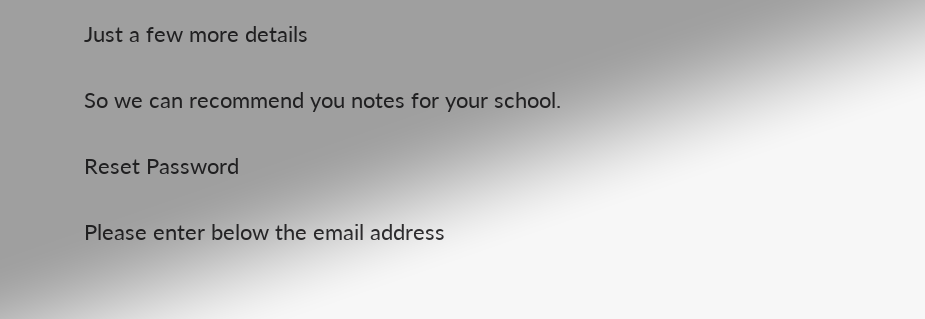Just a few more details

So we can recommend you notes for your school.

Reset Password

Please enter below the email address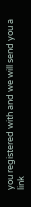you registered with and we will send you a link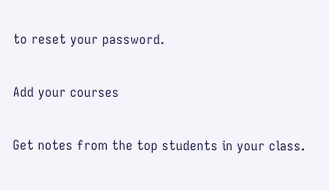to reset your password.

Add your courses

Get notes from the top students in your class.